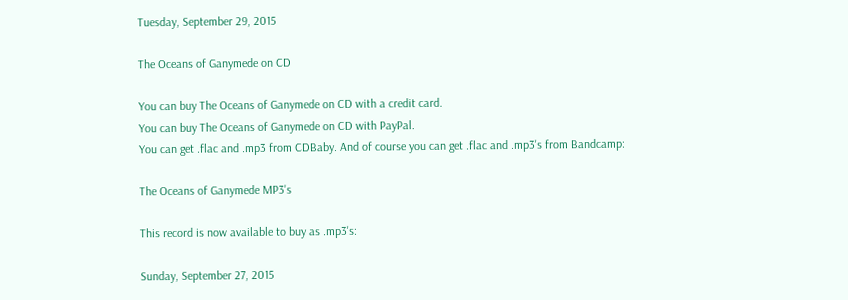Tuesday, September 29, 2015

The Oceans of Ganymede on CD

You can buy The Oceans of Ganymede on CD with a credit card.
You can buy The Oceans of Ganymede on CD with PayPal.
You can get .flac and .mp3 from CDBaby. And of course you can get .flac and .mp3's from Bandcamp:

The Oceans of Ganymede MP3's

This record is now available to buy as .mp3's:

Sunday, September 27, 2015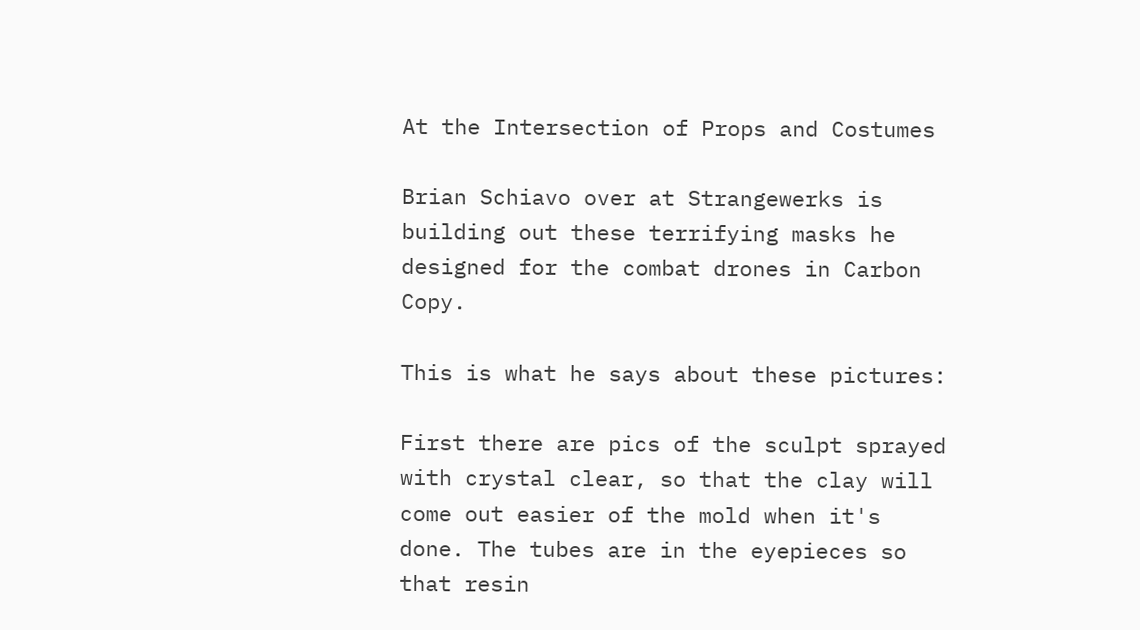At the Intersection of Props and Costumes

Brian Schiavo over at Strangewerks is building out these terrifying masks he designed for the combat drones in Carbon Copy.

This is what he says about these pictures:

First there are pics of the sculpt sprayed with crystal clear, so that the clay will come out easier of the mold when it's done. The tubes are in the eyepieces so that resin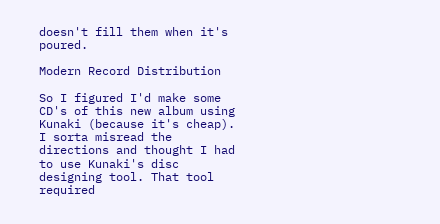doesn't fill them when it's poured.

Modern Record Distribution

So I figured I'd make some CD's of this new album using Kunaki (because it's cheap). I sorta misread the directions and thought I had to use Kunaki's disc designing tool. That tool required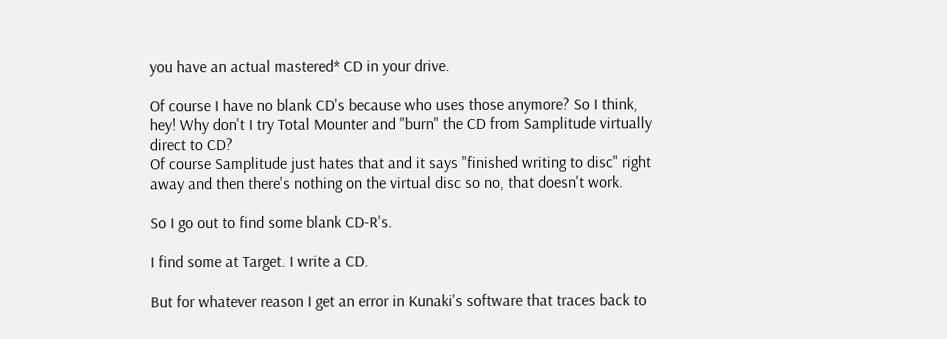you have an actual mastered* CD in your drive.

Of course I have no blank CD's because who uses those anymore? So I think, hey! Why don't I try Total Mounter and "burn" the CD from Samplitude virtually direct to CD?
Of course Samplitude just hates that and it says "finished writing to disc" right away and then there's nothing on the virtual disc so no, that doesn't work.

So I go out to find some blank CD-R's.

I find some at Target. I write a CD.

But for whatever reason I get an error in Kunaki's software that traces back to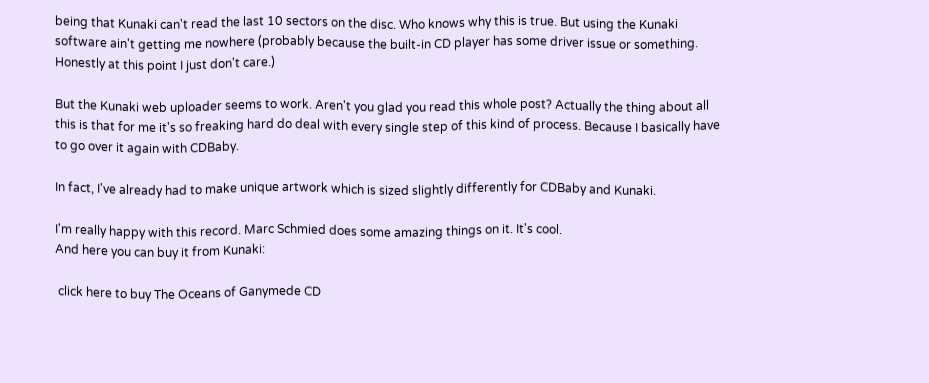being that Kunaki can't read the last 10 sectors on the disc. Who knows why this is true. But using the Kunaki software ain't getting me nowhere (probably because the built-in CD player has some driver issue or something. Honestly at this point I just don't care.)

But the Kunaki web uploader seems to work. Aren't you glad you read this whole post? Actually the thing about all this is that for me it's so freaking hard do deal with every single step of this kind of process. Because I basically have to go over it again with CDBaby.

In fact, I've already had to make unique artwork which is sized slightly differently for CDBaby and Kunaki.

I'm really happy with this record. Marc Schmied does some amazing things on it. It's cool.
And here you can buy it from Kunaki:

 click here to buy The Oceans of Ganymede CD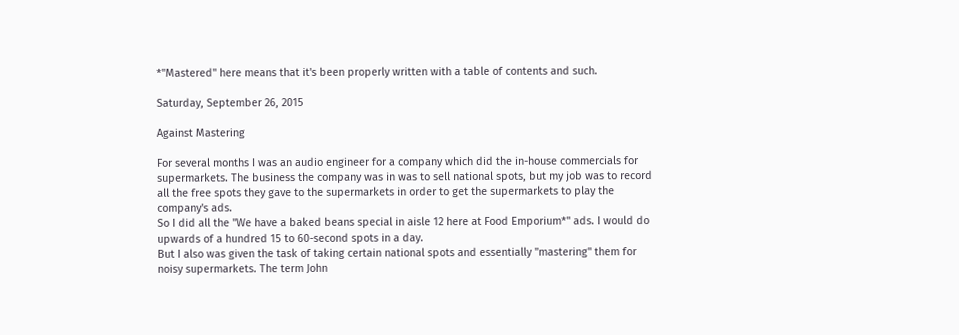*"Mastered" here means that it's been properly written with a table of contents and such.

Saturday, September 26, 2015

Against Mastering

For several months I was an audio engineer for a company which did the in-house commercials for supermarkets. The business the company was in was to sell national spots, but my job was to record all the free spots they gave to the supermarkets in order to get the supermarkets to play the company's ads.
So I did all the "We have a baked beans special in aisle 12 here at Food Emporium*" ads. I would do upwards of a hundred 15 to 60-second spots in a day.
But I also was given the task of taking certain national spots and essentially "mastering" them for noisy supermarkets. The term John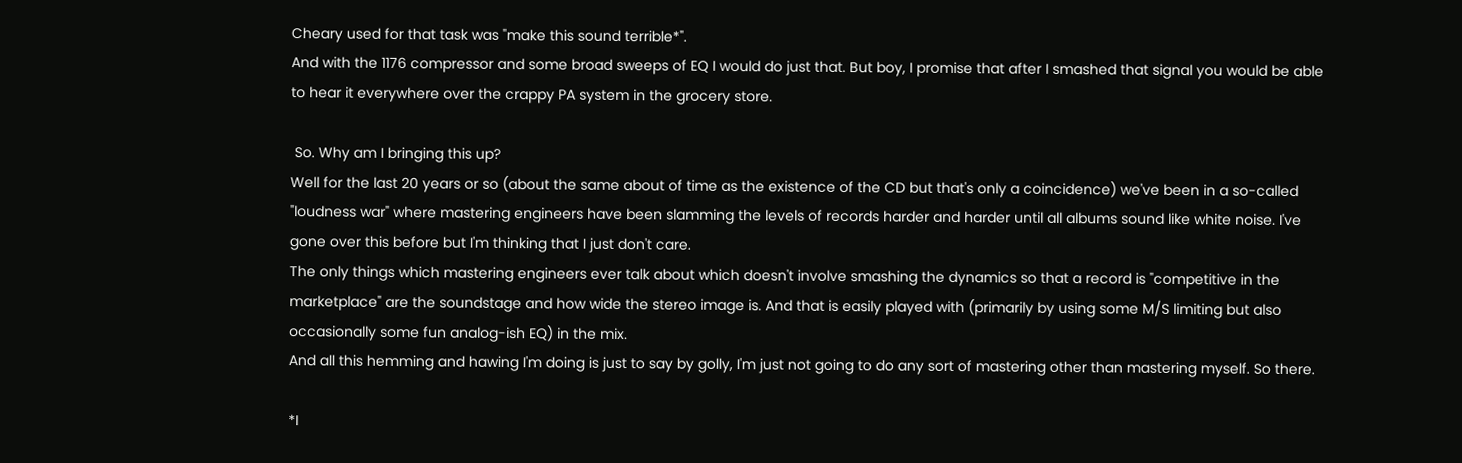Cheary used for that task was "make this sound terrible*".
And with the 1176 compressor and some broad sweeps of EQ I would do just that. But boy, I promise that after I smashed that signal you would be able to hear it everywhere over the crappy PA system in the grocery store.

 So. Why am I bringing this up?
Well for the last 20 years or so (about the same about of time as the existence of the CD but that's only a coincidence) we've been in a so-called "loudness war" where mastering engineers have been slamming the levels of records harder and harder until all albums sound like white noise. I've gone over this before but I'm thinking that I just don't care.
The only things which mastering engineers ever talk about which doesn't involve smashing the dynamics so that a record is "competitive in the marketplace" are the soundstage and how wide the stereo image is. And that is easily played with (primarily by using some M/S limiting but also occasionally some fun analog-ish EQ) in the mix.
And all this hemming and hawing I'm doing is just to say by golly, I'm just not going to do any sort of mastering other than mastering myself. So there.

*I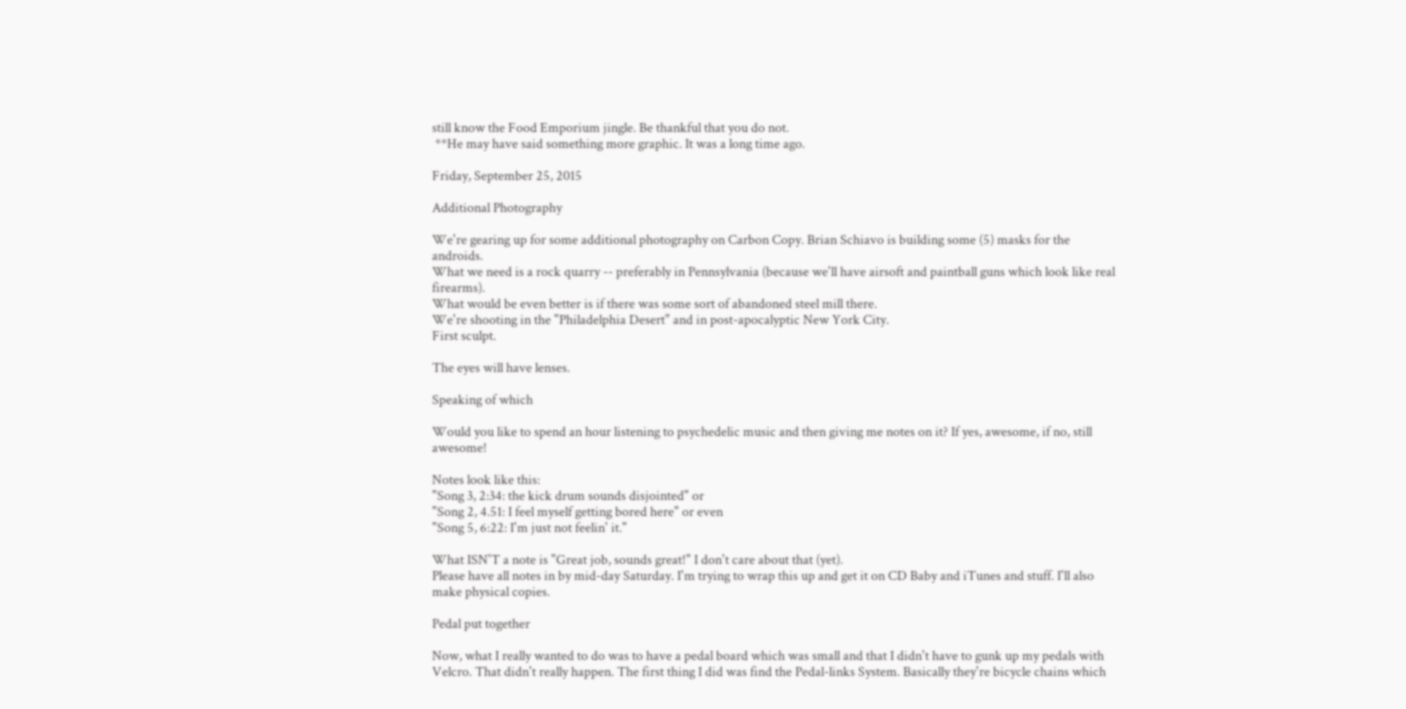still know the Food Emporium jingle. Be thankful that you do not.
 **He may have said something more graphic. It was a long time ago.

Friday, September 25, 2015

Additional Photography

We're gearing up for some additional photography on Carbon Copy. Brian Schiavo is building some (5) masks for the androids.
What we need is a rock quarry -- preferably in Pennsylvania (because we'll have airsoft and paintball guns which look like real firearms).
What would be even better is if there was some sort of abandoned steel mill there.
We're shooting in the "Philadelphia Desert" and in post-apocalyptic New York City.
First sculpt.

The eyes will have lenses.

Speaking of which

Would you like to spend an hour listening to psychedelic music and then giving me notes on it? If yes, awesome, if no, still awesome!

Notes look like this:
"Song 3, 2:34: the kick drum sounds disjointed" or
"Song 2, 4.51: I feel myself getting bored here" or even
"Song 5, 6:22: I'm just not feelin' it."

What ISN'T a note is "Great job, sounds great!" I don't care about that (yet).
Please have all notes in by mid-day Saturday. I'm trying to wrap this up and get it on CD Baby and iTunes and stuff. I'll also make physical copies.

Pedal put together

Now, what I really wanted to do was to have a pedal board which was small and that I didn't have to gunk up my pedals with Velcro. That didn't really happen. The first thing I did was find the Pedal-links System. Basically they're bicycle chains which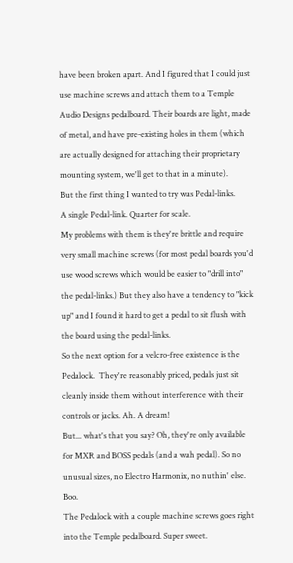have been broken apart. And I figured that I could just use machine screws and attach them to a Temple Audio Designs pedalboard. Their boards are light, made of metal, and have pre-existing holes in them (which are actually designed for attaching their proprietary mounting system, we'll get to that in a minute).
But the first thing I wanted to try was Pedal-links.
A single Pedal-link. Quarter for scale.
My problems with them is they're brittle and require very small machine screws (for most pedal boards you'd use wood screws which would be easier to "drill into" the pedal-links.) But they also have a tendency to "kick up" and I found it hard to get a pedal to sit flush with the board using the pedal-links.
So the next option for a velcro-free existence is the Pedalock.  They're reasonably priced, pedals just sit cleanly inside them without interference with their controls or jacks. Ah. A dream!
But... what's that you say? Oh, they're only available for MXR and BOSS pedals (and a wah pedal). So no unusual sizes, no Electro Harmonix, no nuthin' else. Boo.
The Pedalock with a couple machine screws goes right into the Temple pedalboard. Super sweet.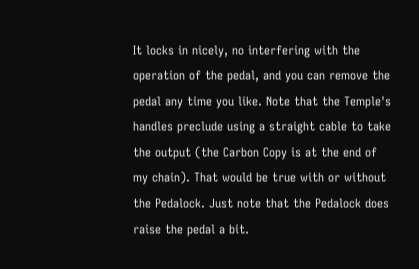It locks in nicely, no interfering with the operation of the pedal, and you can remove the pedal any time you like. Note that the Temple's handles preclude using a straight cable to take the output (the Carbon Copy is at the end of my chain). That would be true with or without the Pedalock. Just note that the Pedalock does raise the pedal a bit.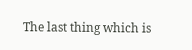The last thing which is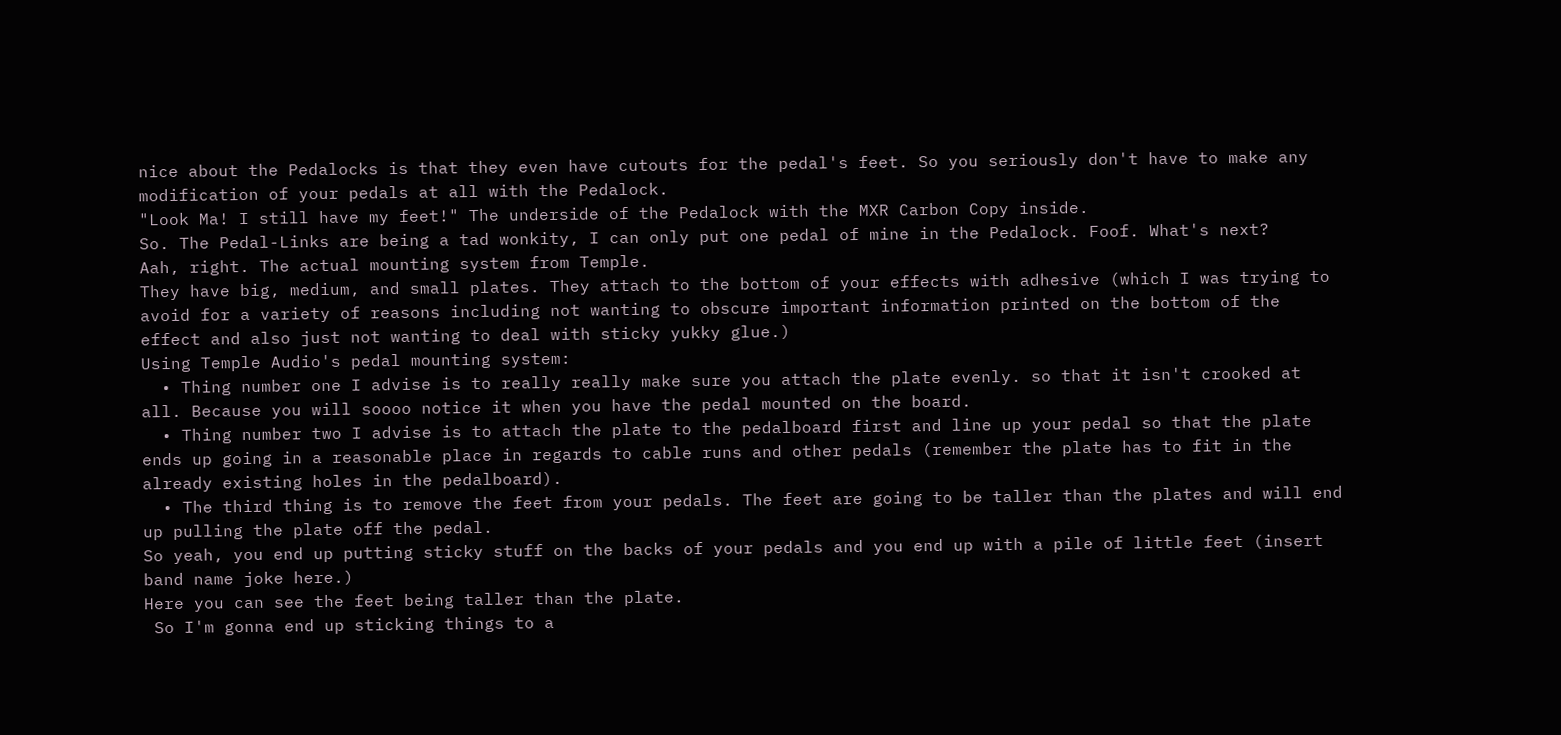nice about the Pedalocks is that they even have cutouts for the pedal's feet. So you seriously don't have to make any modification of your pedals at all with the Pedalock.
"Look Ma! I still have my feet!" The underside of the Pedalock with the MXR Carbon Copy inside.
So. The Pedal-Links are being a tad wonkity, I can only put one pedal of mine in the Pedalock. Foof. What's next?
Aah, right. The actual mounting system from Temple.
They have big, medium, and small plates. They attach to the bottom of your effects with adhesive (which I was trying to avoid for a variety of reasons including not wanting to obscure important information printed on the bottom of the effect and also just not wanting to deal with sticky yukky glue.)
Using Temple Audio's pedal mounting system:
  • Thing number one I advise is to really really make sure you attach the plate evenly. so that it isn't crooked at all. Because you will soooo notice it when you have the pedal mounted on the board.
  • Thing number two I advise is to attach the plate to the pedalboard first and line up your pedal so that the plate ends up going in a reasonable place in regards to cable runs and other pedals (remember the plate has to fit in the already existing holes in the pedalboard).
  • The third thing is to remove the feet from your pedals. The feet are going to be taller than the plates and will end up pulling the plate off the pedal.
So yeah, you end up putting sticky stuff on the backs of your pedals and you end up with a pile of little feet (insert band name joke here.)
Here you can see the feet being taller than the plate.
 So I'm gonna end up sticking things to a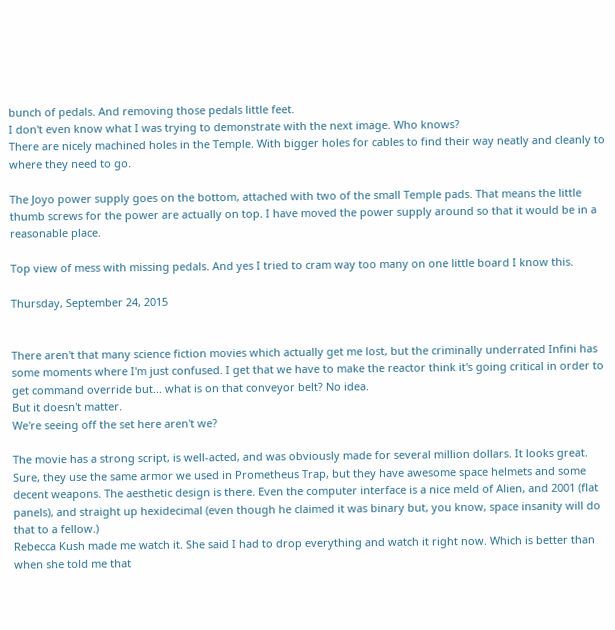bunch of pedals. And removing those pedals little feet.
I don't even know what I was trying to demonstrate with the next image. Who knows?
There are nicely machined holes in the Temple. With bigger holes for cables to find their way neatly and cleanly to where they need to go.

The Joyo power supply goes on the bottom, attached with two of the small Temple pads. That means the little thumb screws for the power are actually on top. I have moved the power supply around so that it would be in a reasonable place.

Top view of mess with missing pedals. And yes I tried to cram way too many on one little board I know this.

Thursday, September 24, 2015


There aren't that many science fiction movies which actually get me lost, but the criminally underrated Infini has some moments where I'm just confused. I get that we have to make the reactor think it's going critical in order to get command override but... what is on that conveyor belt? No idea.
But it doesn't matter.
We're seeing off the set here aren't we?

The movie has a strong script, is well-acted, and was obviously made for several million dollars. It looks great. Sure, they use the same armor we used in Prometheus Trap, but they have awesome space helmets and some decent weapons. The aesthetic design is there. Even the computer interface is a nice meld of Alien, and 2001 (flat panels), and straight up hexidecimal (even though he claimed it was binary but, you know, space insanity will do that to a fellow.)
Rebecca Kush made me watch it. She said I had to drop everything and watch it right now. Which is better than when she told me that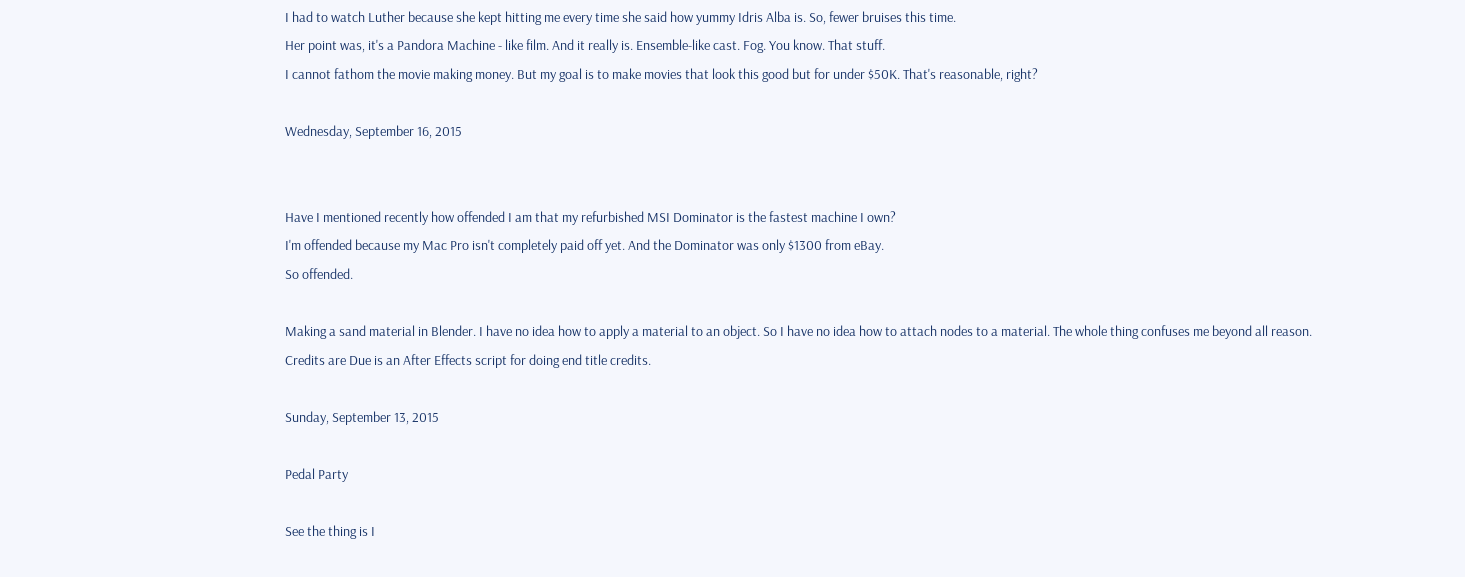I had to watch Luther because she kept hitting me every time she said how yummy Idris Alba is. So, fewer bruises this time.
Her point was, it's a Pandora Machine - like film. And it really is. Ensemble-like cast. Fog. You know. That stuff.
I cannot fathom the movie making money. But my goal is to make movies that look this good but for under $50K. That's reasonable, right?

Wednesday, September 16, 2015


Have I mentioned recently how offended I am that my refurbished MSI Dominator is the fastest machine I own?
I'm offended because my Mac Pro isn't completely paid off yet. And the Dominator was only $1300 from eBay.
So offended.

Making a sand material in Blender. I have no idea how to apply a material to an object. So I have no idea how to attach nodes to a material. The whole thing confuses me beyond all reason.
Credits are Due is an After Effects script for doing end title credits.

Sunday, September 13, 2015

Pedal Party

See the thing is I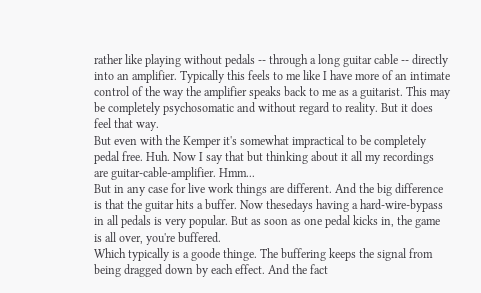rather like playing without pedals -- through a long guitar cable -- directly into an amplifier. Typically this feels to me like I have more of an intimate control of the way the amplifier speaks back to me as a guitarist. This may be completely psychosomatic and without regard to reality. But it does feel that way.
But even with the Kemper it's somewhat impractical to be completely pedal free. Huh. Now I say that but thinking about it all my recordings are guitar-cable-amplifier. Hmm...
But in any case for live work things are different. And the big difference is that the guitar hits a buffer. Now thesedays having a hard-wire-bypass in all pedals is very popular. But as soon as one pedal kicks in, the game is all over, you're buffered.
Which typically is a goode thinge. The buffering keeps the signal from being dragged down by each effect. And the fact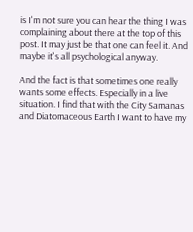is I'm not sure you can hear the thing I was complaining about there at the top of this post. It may just be that one can feel it. And maybe it's all psychological anyway.

And the fact is that sometimes one really wants some effects. Especially in a live situation. I find that with the City Samanas and Diatomaceous Earth I want to have my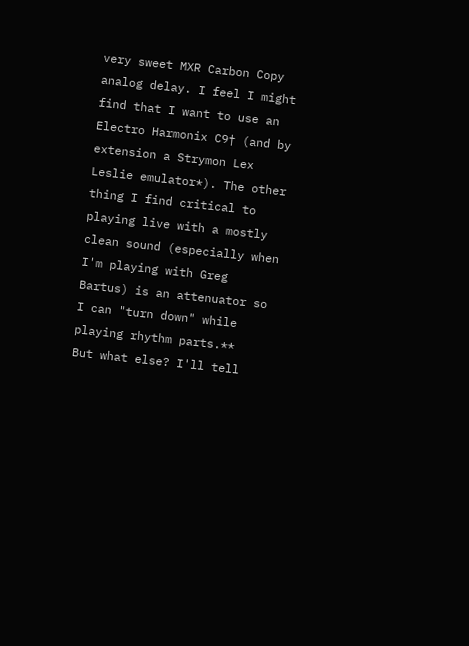very sweet MXR Carbon Copy analog delay. I feel I might find that I want to use an Electro Harmonix C9† (and by extension a Strymon Lex Leslie emulator*). The other thing I find critical to playing live with a mostly clean sound (especially when I'm playing with Greg Bartus) is an attenuator so I can "turn down" while playing rhythm parts.**
But what else? I'll tell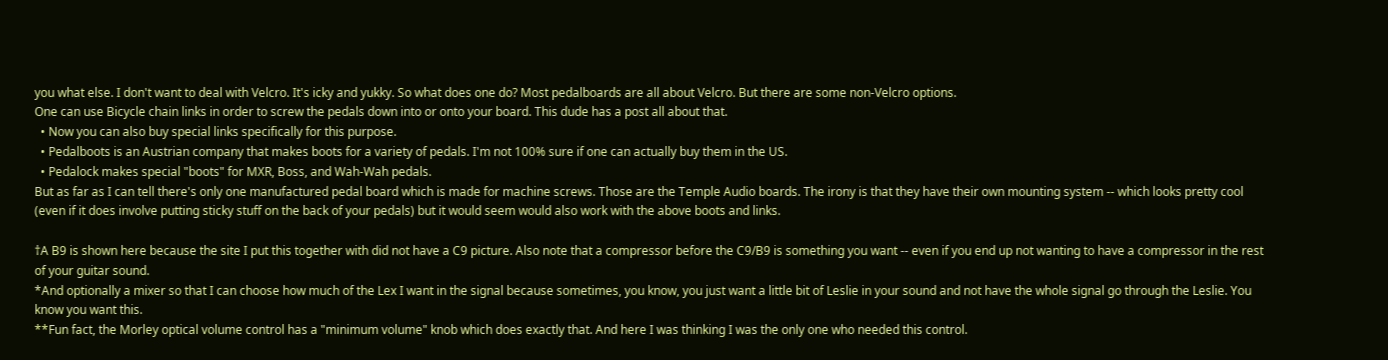you what else. I don't want to deal with Velcro. It's icky and yukky. So what does one do? Most pedalboards are all about Velcro. But there are some non-Velcro options.
One can use Bicycle chain links in order to screw the pedals down into or onto your board. This dude has a post all about that.
  • Now you can also buy special links specifically for this purpose.
  • Pedalboots is an Austrian company that makes boots for a variety of pedals. I'm not 100% sure if one can actually buy them in the US.
  • Pedalock makes special "boots" for MXR, Boss, and Wah-Wah pedals.
But as far as I can tell there's only one manufactured pedal board which is made for machine screws. Those are the Temple Audio boards. The irony is that they have their own mounting system -- which looks pretty cool (even if it does involve putting sticky stuff on the back of your pedals) but it would seem would also work with the above boots and links.

†A B9 is shown here because the site I put this together with did not have a C9 picture. Also note that a compressor before the C9/B9 is something you want -- even if you end up not wanting to have a compressor in the rest of your guitar sound.
*And optionally a mixer so that I can choose how much of the Lex I want in the signal because sometimes, you know, you just want a little bit of Leslie in your sound and not have the whole signal go through the Leslie. You know you want this.
**Fun fact, the Morley optical volume control has a "minimum volume" knob which does exactly that. And here I was thinking I was the only one who needed this control.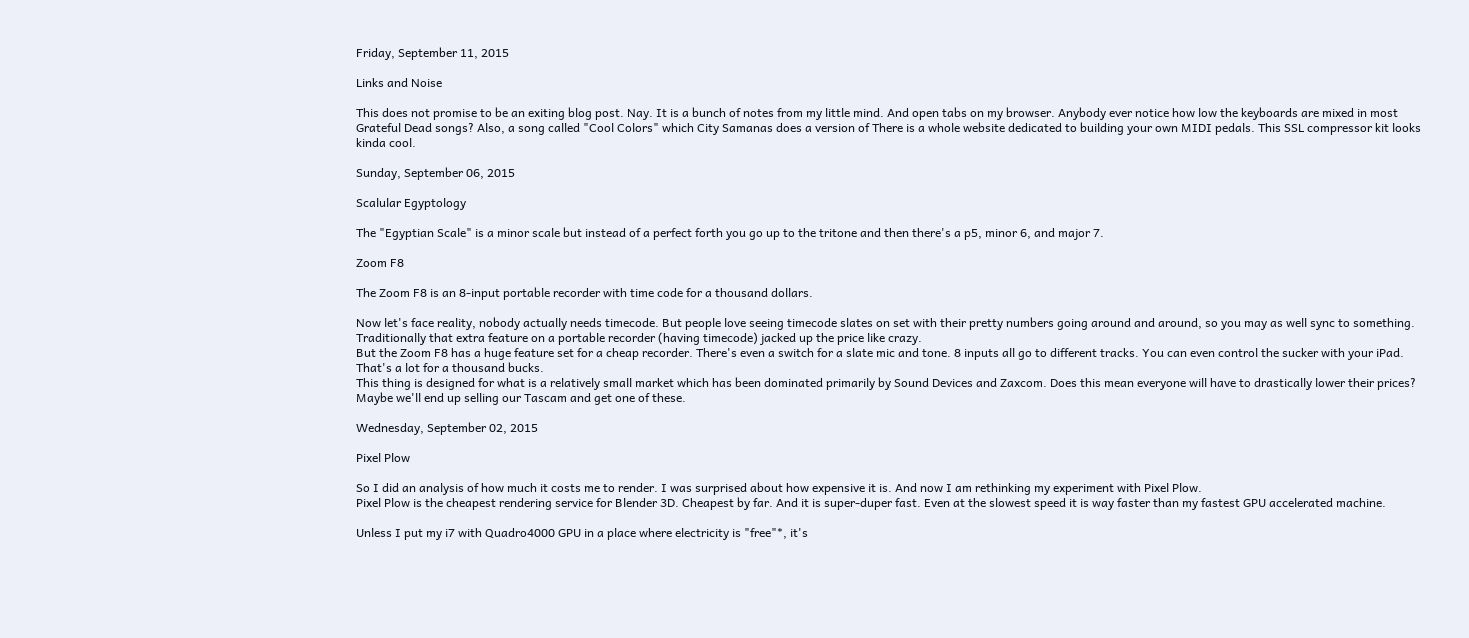Friday, September 11, 2015

Links and Noise

This does not promise to be an exiting blog post. Nay. It is a bunch of notes from my little mind. And open tabs on my browser. Anybody ever notice how low the keyboards are mixed in most Grateful Dead songs? Also, a song called "Cool Colors" which City Samanas does a version of There is a whole website dedicated to building your own MIDI pedals. This SSL compressor kit looks kinda cool.

Sunday, September 06, 2015

Scalular Egyptology

The "Egyptian Scale" is a minor scale but instead of a perfect forth you go up to the tritone and then there's a p5, minor 6, and major 7.

Zoom F8

The Zoom F8 is an 8-input portable recorder with time code for a thousand dollars.

Now let's face reality, nobody actually needs timecode. But people love seeing timecode slates on set with their pretty numbers going around and around, so you may as well sync to something. Traditionally that extra feature on a portable recorder (having timecode) jacked up the price like crazy.
But the Zoom F8 has a huge feature set for a cheap recorder. There's even a switch for a slate mic and tone. 8 inputs all go to different tracks. You can even control the sucker with your iPad. That's a lot for a thousand bucks.
This thing is designed for what is a relatively small market which has been dominated primarily by Sound Devices and Zaxcom. Does this mean everyone will have to drastically lower their prices?
Maybe we'll end up selling our Tascam and get one of these.

Wednesday, September 02, 2015

Pixel Plow

So I did an analysis of how much it costs me to render. I was surprised about how expensive it is. And now I am rethinking my experiment with Pixel Plow.
Pixel Plow is the cheapest rendering service for Blender 3D. Cheapest by far. And it is super-duper fast. Even at the slowest speed it is way faster than my fastest GPU accelerated machine.

Unless I put my i7 with Quadro4000 GPU in a place where electricity is "free"*, it's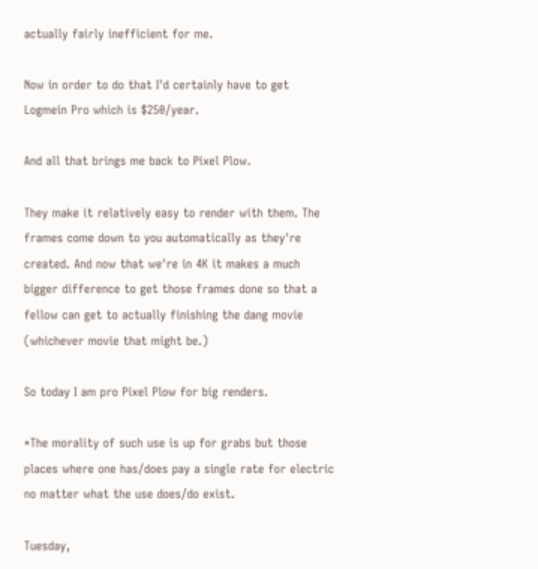actually fairly inefficient for me.

Now in order to do that I'd certainly have to get Logmein Pro which is $250/year.

And all that brings me back to Pixel Plow.

They make it relatively easy to render with them. The frames come down to you automatically as they're created. And now that we're in 4K it makes a much bigger difference to get those frames done so that a fellow can get to actually finishing the dang movie (whichever movie that might be.)

So today I am pro Pixel Plow for big renders.

*The morality of such use is up for grabs but those places where one has/does pay a single rate for electric no matter what the use does/do exist.

Tuesday,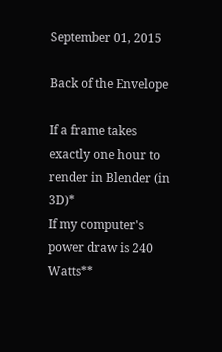September 01, 2015

Back of the Envelope

If a frame takes exactly one hour to render in Blender (in 3D)*
If my computer's power draw is 240 Watts**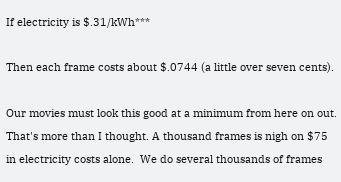If electricity is $.31/kWh***

Then each frame costs about $.0744 (a little over seven cents).

Our movies must look this good at a minimum from here on out.
That's more than I thought. A thousand frames is nigh on $75 in electricity costs alone.  We do several thousands of frames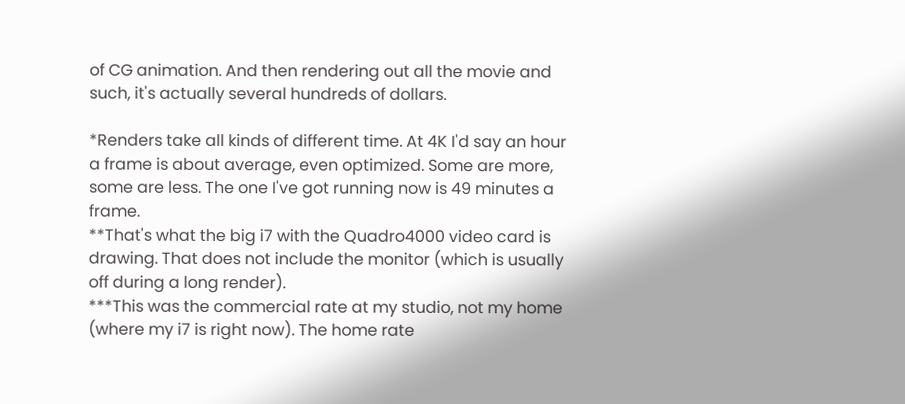of CG animation. And then rendering out all the movie and such, it's actually several hundreds of dollars.

*Renders take all kinds of different time. At 4K I'd say an hour a frame is about average, even optimized. Some are more, some are less. The one I've got running now is 49 minutes a frame.
**That's what the big i7 with the Quadro4000 video card is drawing. That does not include the monitor (which is usually off during a long render).
***This was the commercial rate at my studio, not my home (where my i7 is right now). The home rate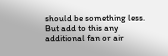should be something less. But add to this any additional fan or air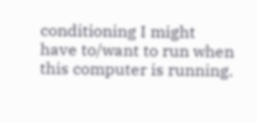conditioning I might have to/want to run when this computer is running.